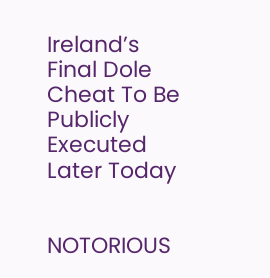Ireland’s Final Dole Cheat To Be Publicly Executed Later Today


NOTORIOUS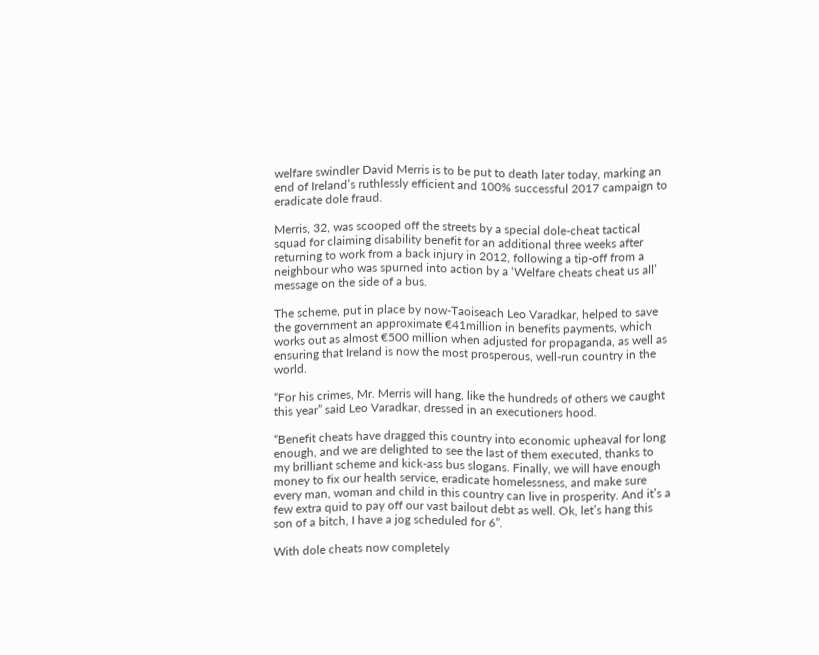welfare swindler David Merris is to be put to death later today, marking an end of Ireland’s ruthlessly efficient and 100% successful 2017 campaign to eradicate dole fraud.

Merris, 32, was scooped off the streets by a special dole-cheat tactical squad for claiming disability benefit for an additional three weeks after returning to work from a back injury in 2012, following a tip-off from a neighbour who was spurned into action by a ‘Welfare cheats cheat us all’ message on the side of a bus.

The scheme, put in place by now-Taoiseach Leo Varadkar, helped to save the government an approximate €41million in benefits payments, which works out as almost €500 million when adjusted for propaganda, as well as ensuring that Ireland is now the most prosperous, well-run country in the world.

“For his crimes, Mr. Merris will hang, like the hundreds of others we caught this year” said Leo Varadkar, dressed in an executioners hood.

“Benefit cheats have dragged this country into economic upheaval for long enough, and we are delighted to see the last of them executed, thanks to my brilliant scheme and kick-ass bus slogans. Finally, we will have enough money to fix our health service, eradicate homelessness, and make sure every man, woman and child in this country can live in prosperity. And it’s a few extra quid to pay off our vast bailout debt as well. Ok, let’s hang this son of a bitch, I have a jog scheduled for 6”.

With dole cheats now completely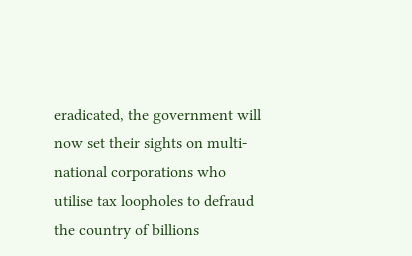eradicated, the government will now set their sights on multi-national corporations who utilise tax loopholes to defraud the country of billions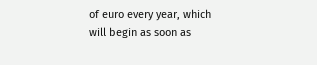of euro every year, which will begin as soon as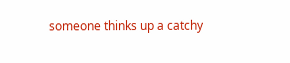someone thinks up a catchy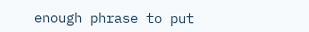enough phrase to put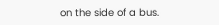on the side of a bus.